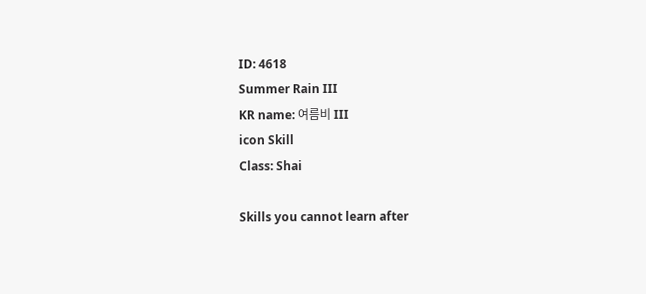ID: 4618
Summer Rain III
KR name: 여름비 III
icon Skill
Class: Shai

Skills you cannot learn after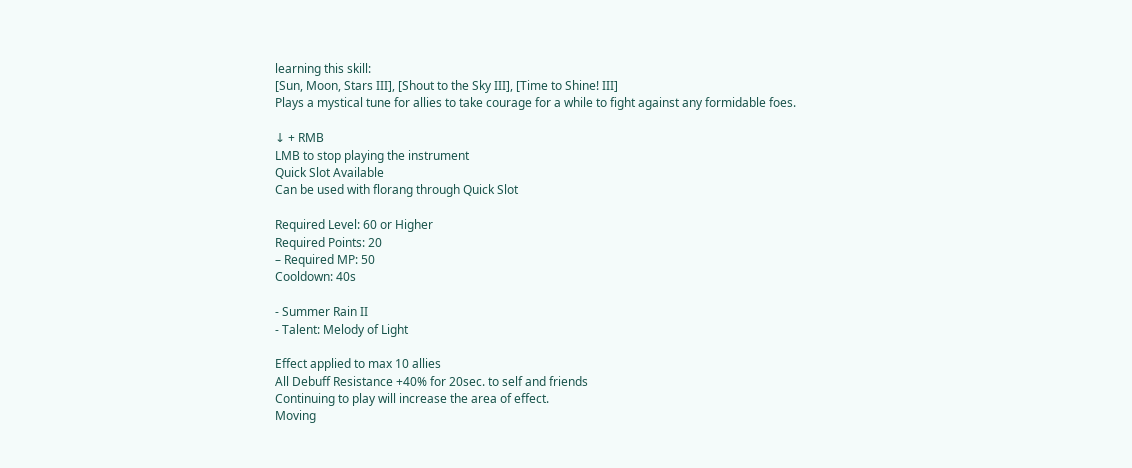learning this skill:
[Sun, Moon, Stars III], [Shout to the Sky III], [Time to Shine! III]
Plays a mystical tune for allies to take courage for a while to fight against any formidable foes.

↓ + RMB
LMB to stop playing the instrument
Quick Slot Available
Can be used with florang through Quick Slot

Required Level: 60 or Higher
Required Points: 20
– Required MP: 50
Cooldown: 40s

- Summer Rain II
- Talent: Melody of Light

Effect applied to max 10 allies
All Debuff Resistance +40% for 20sec. to self and friends
Continuing to play will increase the area of effect.
Moving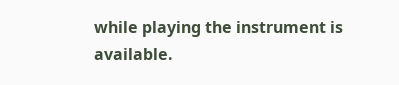while playing the instrument is available.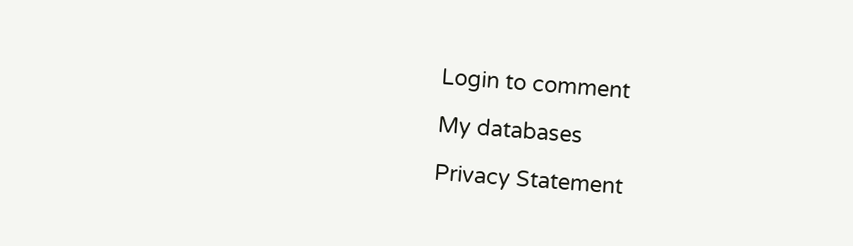Login to comment

My databases

Privacy Statement